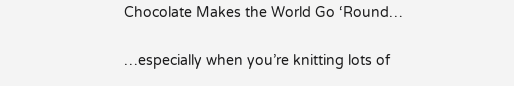Chocolate Makes the World Go ‘Round…

…especially when you’re knitting lots of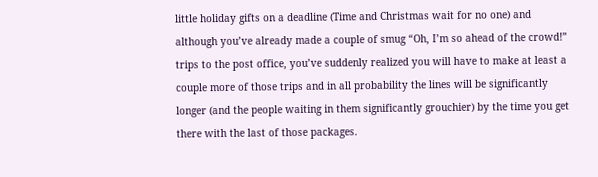little holiday gifts on a deadline (Time and Christmas wait for no one) and although you’ve already made a couple of smug “Oh, I’m so ahead of the crowd!” trips to the post office, you’ve suddenly realized you will have to make at least a couple more of those trips and in all probability the lines will be significantly longer (and the people waiting in them significantly grouchier) by the time you get there with the last of those packages.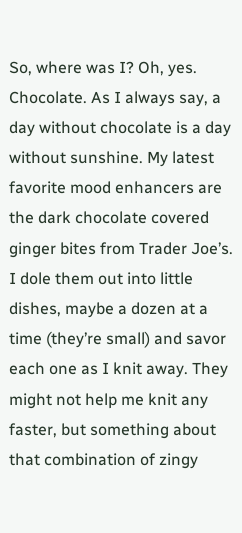So, where was I? Oh, yes. Chocolate. As I always say, a day without chocolate is a day without sunshine. My latest favorite mood enhancers are the dark chocolate covered ginger bites from Trader Joe’s. I dole them out into little dishes, maybe a dozen at a time (they’re small) and savor each one as I knit away. They might not help me knit any faster, but something about that combination of zingy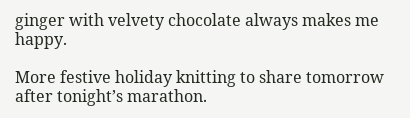ginger with velvety chocolate always makes me happy.

More festive holiday knitting to share tomorrow after tonight’s marathon.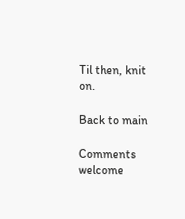Til then, knit on.

Back to main

Comments welcome